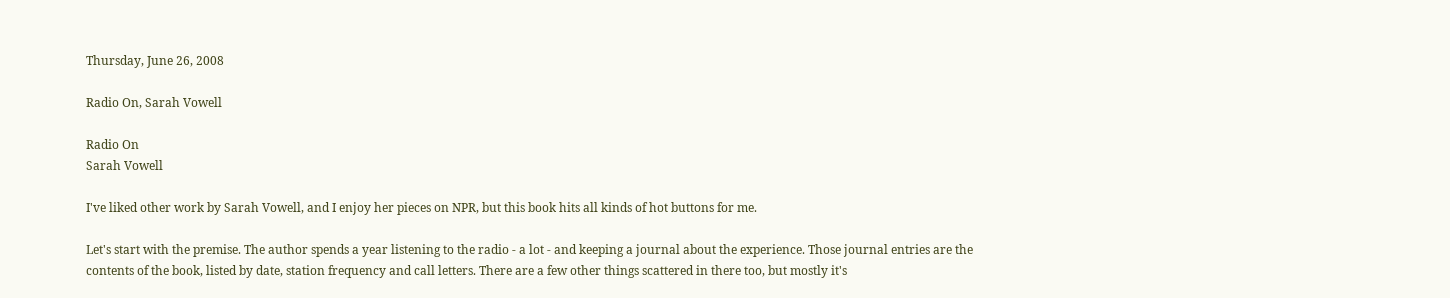Thursday, June 26, 2008

Radio On, Sarah Vowell

Radio On
Sarah Vowell

I've liked other work by Sarah Vowell, and I enjoy her pieces on NPR, but this book hits all kinds of hot buttons for me.

Let's start with the premise. The author spends a year listening to the radio - a lot - and keeping a journal about the experience. Those journal entries are the contents of the book, listed by date, station frequency and call letters. There are a few other things scattered in there too, but mostly it's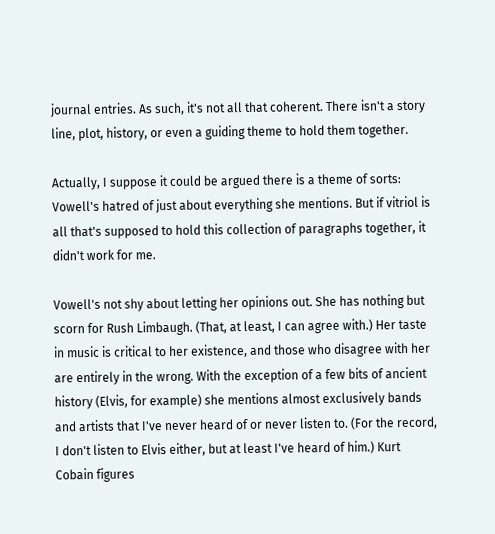journal entries. As such, it's not all that coherent. There isn't a story line, plot, history, or even a guiding theme to hold them together.

Actually, I suppose it could be argued there is a theme of sorts: Vowell's hatred of just about everything she mentions. But if vitriol is all that's supposed to hold this collection of paragraphs together, it didn't work for me.

Vowell's not shy about letting her opinions out. She has nothing but scorn for Rush Limbaugh. (That, at least, I can agree with.) Her taste in music is critical to her existence, and those who disagree with her are entirely in the wrong. With the exception of a few bits of ancient history (Elvis, for example) she mentions almost exclusively bands and artists that I've never heard of or never listen to. (For the record, I don't listen to Elvis either, but at least I've heard of him.) Kurt Cobain figures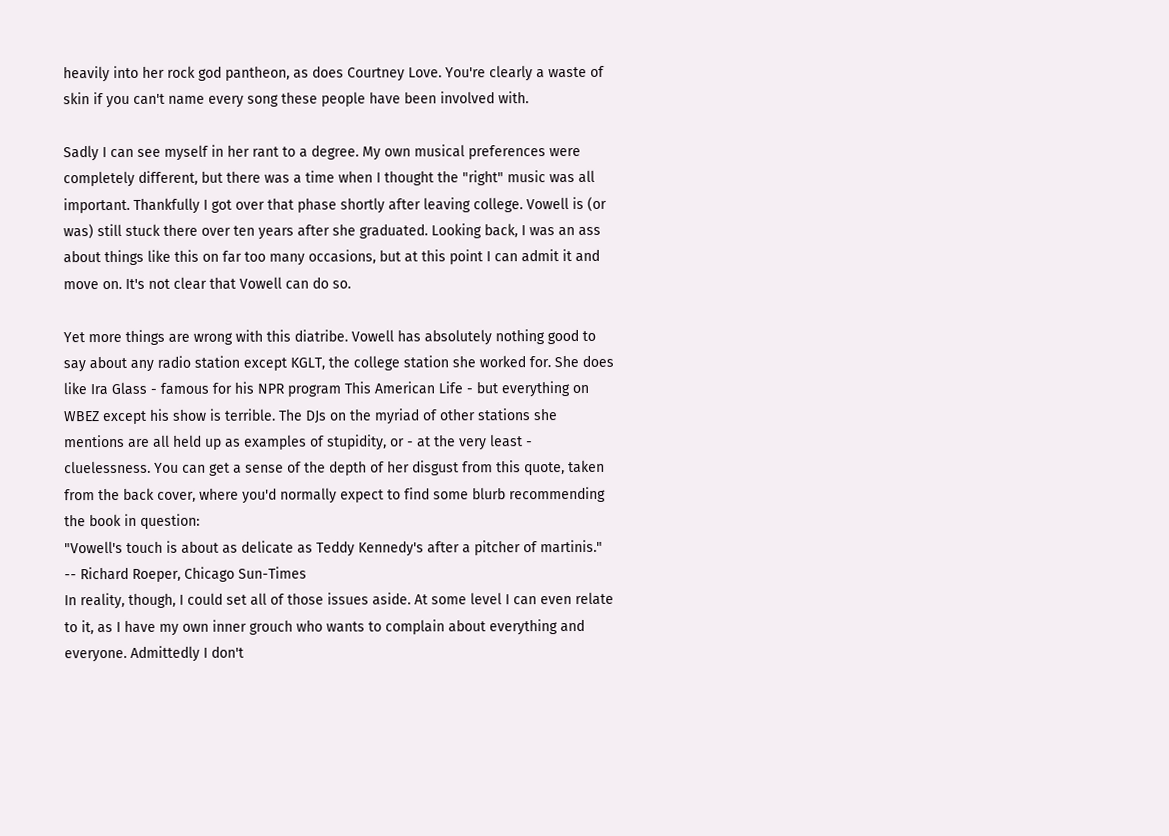heavily into her rock god pantheon, as does Courtney Love. You're clearly a waste of skin if you can't name every song these people have been involved with.

Sadly I can see myself in her rant to a degree. My own musical preferences were completely different, but there was a time when I thought the "right" music was all important. Thankfully I got over that phase shortly after leaving college. Vowell is (or was) still stuck there over ten years after she graduated. Looking back, I was an ass about things like this on far too many occasions, but at this point I can admit it and move on. It's not clear that Vowell can do so.

Yet more things are wrong with this diatribe. Vowell has absolutely nothing good to say about any radio station except KGLT, the college station she worked for. She does like Ira Glass - famous for his NPR program This American Life - but everything on WBEZ except his show is terrible. The DJs on the myriad of other stations she mentions are all held up as examples of stupidity, or - at the very least - cluelessness. You can get a sense of the depth of her disgust from this quote, taken from the back cover, where you'd normally expect to find some blurb recommending the book in question:
"Vowell's touch is about as delicate as Teddy Kennedy's after a pitcher of martinis."
-- Richard Roeper, Chicago Sun-Times
In reality, though, I could set all of those issues aside. At some level I can even relate to it, as I have my own inner grouch who wants to complain about everything and everyone. Admittedly I don't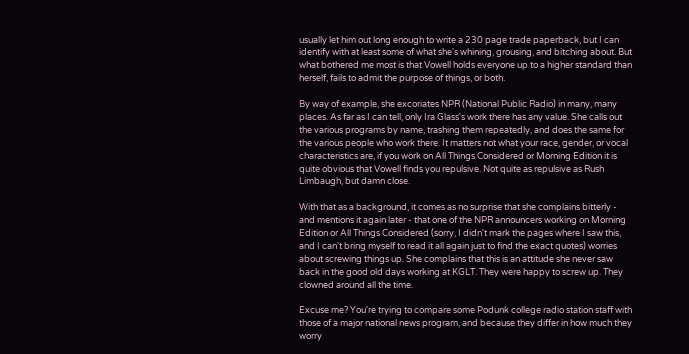usually let him out long enough to write a 230 page trade paperback, but I can identify with at least some of what she's whining, grousing, and bitching about. But what bothered me most is that Vowell holds everyone up to a higher standard than herself, fails to admit the purpose of things, or both.

By way of example, she excoriates NPR (National Public Radio) in many, many places. As far as I can tell, only Ira Glass's work there has any value. She calls out the various programs by name, trashing them repeatedly, and does the same for the various people who work there. It matters not what your race, gender, or vocal characteristics are, if you work on All Things Considered or Morning Edition it is quite obvious that Vowell finds you repulsive. Not quite as repulsive as Rush Limbaugh, but damn close.

With that as a background, it comes as no surprise that she complains bitterly - and mentions it again later - that one of the NPR announcers working on Morning Edition or All Things Considered (sorry, I didn't mark the pages where I saw this, and I can't bring myself to read it all again just to find the exact quotes) worries about screwing things up. She complains that this is an attitude she never saw back in the good old days working at KGLT. They were happy to screw up. They clowned around all the time.

Excuse me? You're trying to compare some Podunk college radio station staff with those of a major national news program, and because they differ in how much they worry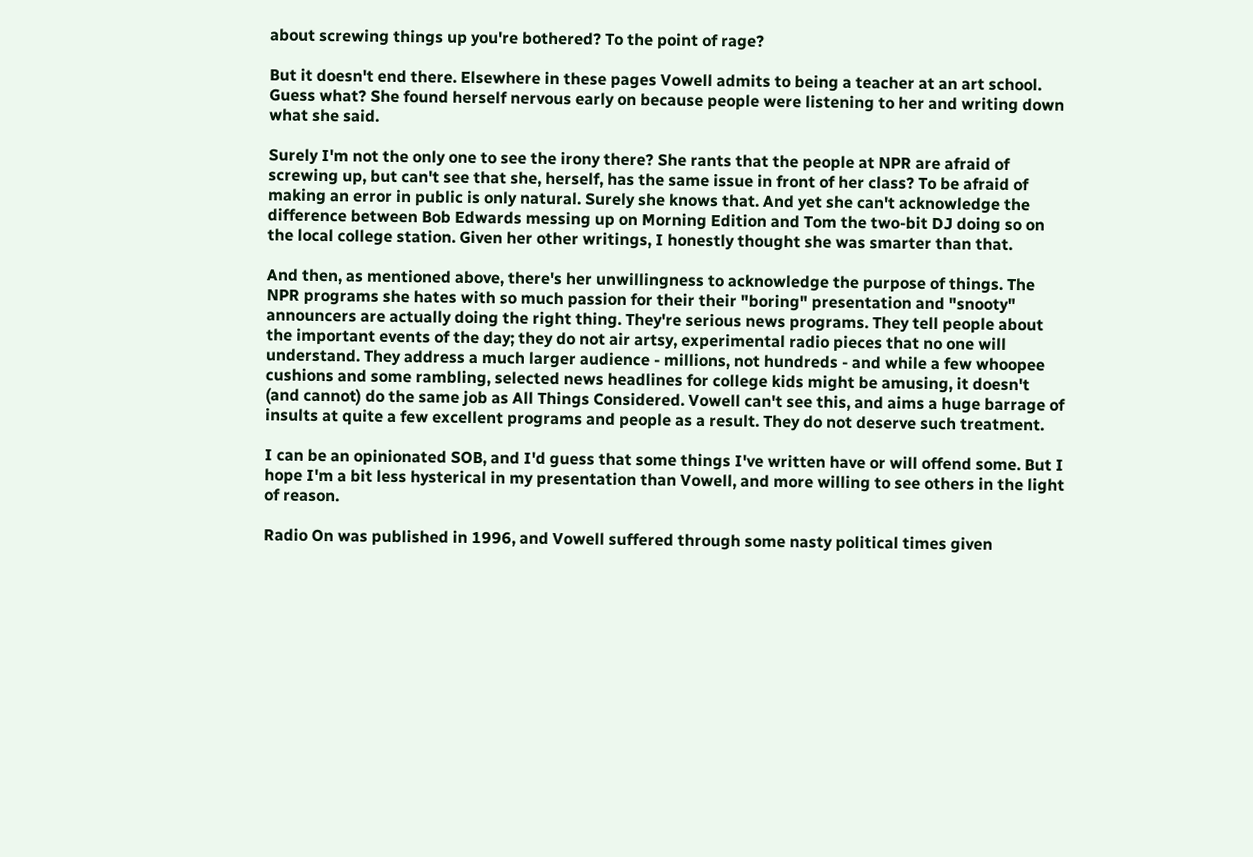about screwing things up you're bothered? To the point of rage?

But it doesn't end there. Elsewhere in these pages Vowell admits to being a teacher at an art school. Guess what? She found herself nervous early on because people were listening to her and writing down what she said.

Surely I'm not the only one to see the irony there? She rants that the people at NPR are afraid of screwing up, but can't see that she, herself, has the same issue in front of her class? To be afraid of making an error in public is only natural. Surely she knows that. And yet she can't acknowledge the difference between Bob Edwards messing up on Morning Edition and Tom the two-bit DJ doing so on the local college station. Given her other writings, I honestly thought she was smarter than that.

And then, as mentioned above, there's her unwillingness to acknowledge the purpose of things. The NPR programs she hates with so much passion for their their "boring" presentation and "snooty" announcers are actually doing the right thing. They're serious news programs. They tell people about the important events of the day; they do not air artsy, experimental radio pieces that no one will understand. They address a much larger audience - millions, not hundreds - and while a few whoopee cushions and some rambling, selected news headlines for college kids might be amusing, it doesn't (and cannot) do the same job as All Things Considered. Vowell can't see this, and aims a huge barrage of insults at quite a few excellent programs and people as a result. They do not deserve such treatment.

I can be an opinionated SOB, and I'd guess that some things I've written have or will offend some. But I hope I'm a bit less hysterical in my presentation than Vowell, and more willing to see others in the light of reason.

Radio On was published in 1996, and Vowell suffered through some nasty political times given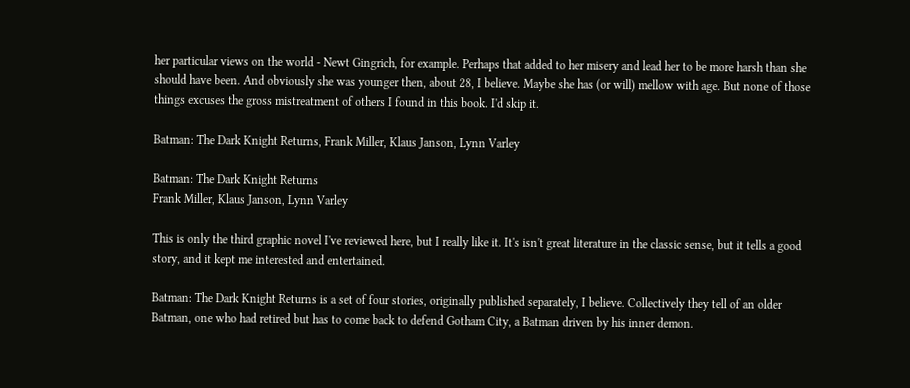her particular views on the world - Newt Gingrich, for example. Perhaps that added to her misery and lead her to be more harsh than she should have been. And obviously she was younger then, about 28, I believe. Maybe she has (or will) mellow with age. But none of those things excuses the gross mistreatment of others I found in this book. I'd skip it.

Batman: The Dark Knight Returns, Frank Miller, Klaus Janson, Lynn Varley

Batman: The Dark Knight Returns
Frank Miller, Klaus Janson, Lynn Varley

This is only the third graphic novel I've reviewed here, but I really like it. It's isn't great literature in the classic sense, but it tells a good story, and it kept me interested and entertained.

Batman: The Dark Knight Returns is a set of four stories, originally published separately, I believe. Collectively they tell of an older Batman, one who had retired but has to come back to defend Gotham City, a Batman driven by his inner demon.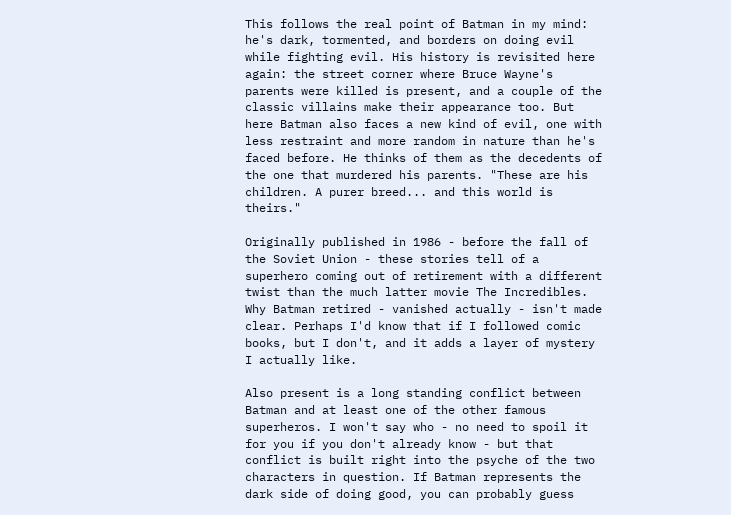This follows the real point of Batman in my mind: he's dark, tormented, and borders on doing evil while fighting evil. His history is revisited here again: the street corner where Bruce Wayne's parents were killed is present, and a couple of the classic villains make their appearance too. But here Batman also faces a new kind of evil, one with less restraint and more random in nature than he's faced before. He thinks of them as the decedents of the one that murdered his parents. "These are his children. A purer breed... and this world is theirs."

Originally published in 1986 - before the fall of the Soviet Union - these stories tell of a superhero coming out of retirement with a different twist than the much latter movie The Incredibles. Why Batman retired - vanished actually - isn't made clear. Perhaps I'd know that if I followed comic books, but I don't, and it adds a layer of mystery I actually like.

Also present is a long standing conflict between Batman and at least one of the other famous superheros. I won't say who - no need to spoil it for you if you don't already know - but that conflict is built right into the psyche of the two characters in question. If Batman represents the dark side of doing good, you can probably guess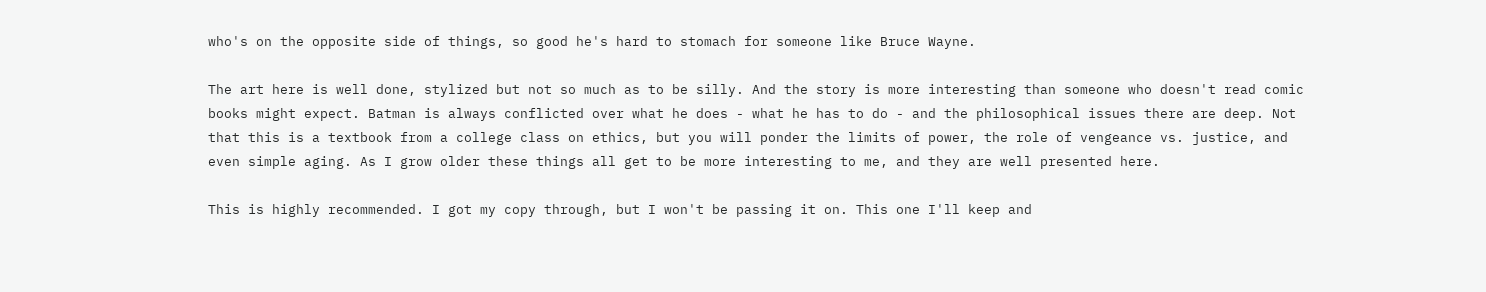who's on the opposite side of things, so good he's hard to stomach for someone like Bruce Wayne.

The art here is well done, stylized but not so much as to be silly. And the story is more interesting than someone who doesn't read comic books might expect. Batman is always conflicted over what he does - what he has to do - and the philosophical issues there are deep. Not that this is a textbook from a college class on ethics, but you will ponder the limits of power, the role of vengeance vs. justice, and even simple aging. As I grow older these things all get to be more interesting to me, and they are well presented here.

This is highly recommended. I got my copy through, but I won't be passing it on. This one I'll keep and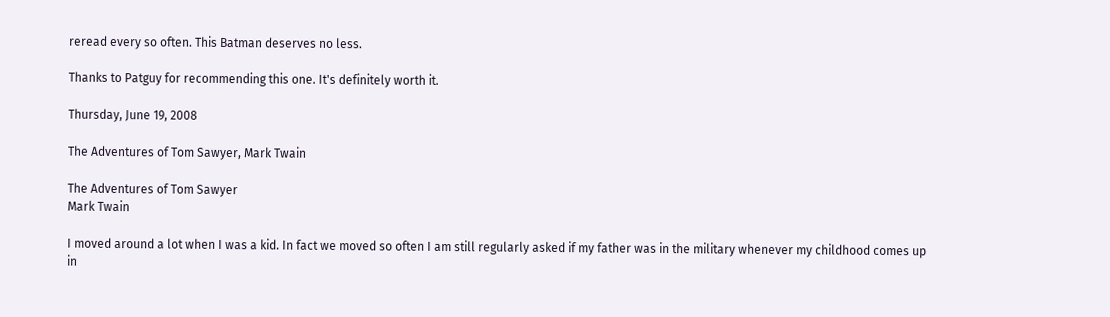reread every so often. This Batman deserves no less.

Thanks to Patguy for recommending this one. It's definitely worth it.

Thursday, June 19, 2008

The Adventures of Tom Sawyer, Mark Twain

The Adventures of Tom Sawyer
Mark Twain

I moved around a lot when I was a kid. In fact we moved so often I am still regularly asked if my father was in the military whenever my childhood comes up in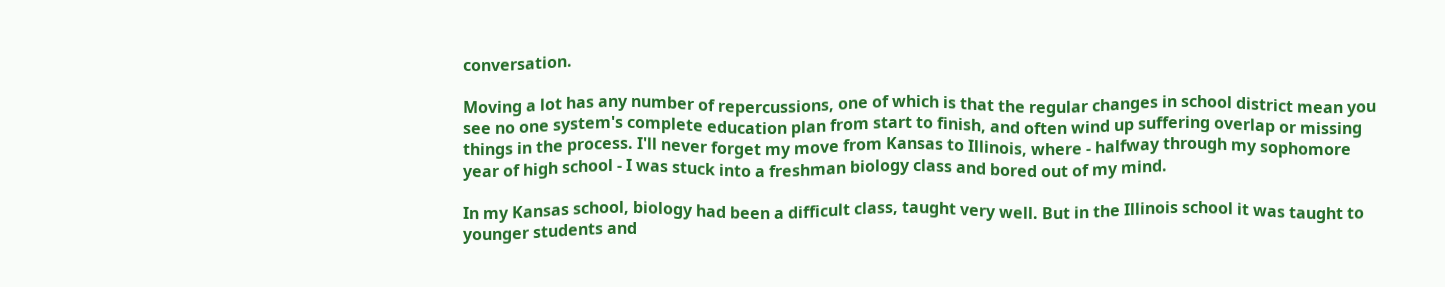conversation.

Moving a lot has any number of repercussions, one of which is that the regular changes in school district mean you see no one system's complete education plan from start to finish, and often wind up suffering overlap or missing things in the process. I'll never forget my move from Kansas to Illinois, where - halfway through my sophomore year of high school - I was stuck into a freshman biology class and bored out of my mind.

In my Kansas school, biology had been a difficult class, taught very well. But in the Illinois school it was taught to younger students and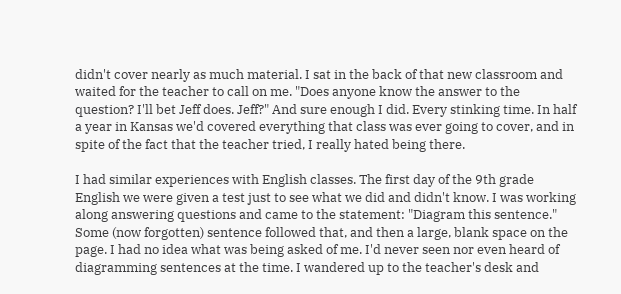didn't cover nearly as much material. I sat in the back of that new classroom and waited for the teacher to call on me. "Does anyone know the answer to the question? I'll bet Jeff does. Jeff?" And sure enough I did. Every stinking time. In half a year in Kansas we'd covered everything that class was ever going to cover, and in spite of the fact that the teacher tried, I really hated being there.

I had similar experiences with English classes. The first day of the 9th grade English we were given a test just to see what we did and didn't know. I was working along answering questions and came to the statement: "Diagram this sentence." Some (now forgotten) sentence followed that, and then a large, blank space on the page. I had no idea what was being asked of me. I'd never seen nor even heard of diagramming sentences at the time. I wandered up to the teacher's desk and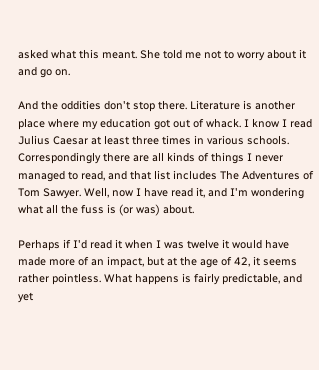asked what this meant. She told me not to worry about it and go on.

And the oddities don't stop there. Literature is another place where my education got out of whack. I know I read Julius Caesar at least three times in various schools. Correspondingly there are all kinds of things I never managed to read, and that list includes The Adventures of Tom Sawyer. Well, now I have read it, and I'm wondering what all the fuss is (or was) about.

Perhaps if I'd read it when I was twelve it would have made more of an impact, but at the age of 42, it seems rather pointless. What happens is fairly predictable, and yet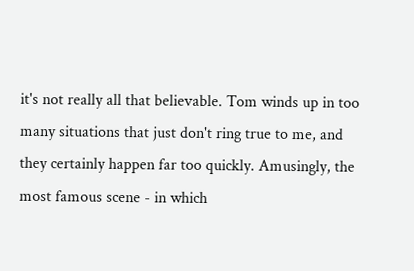it's not really all that believable. Tom winds up in too many situations that just don't ring true to me, and they certainly happen far too quickly. Amusingly, the most famous scene - in which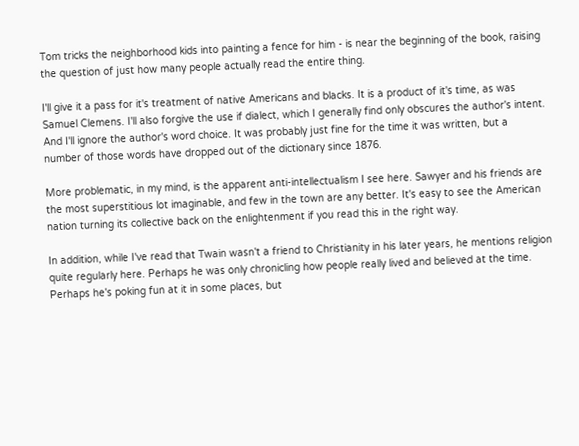Tom tricks the neighborhood kids into painting a fence for him - is near the beginning of the book, raising the question of just how many people actually read the entire thing.

I'll give it a pass for it's treatment of native Americans and blacks. It is a product of it's time, as was Samuel Clemens. I'll also forgive the use if dialect, which I generally find only obscures the author's intent. And I'll ignore the author's word choice. It was probably just fine for the time it was written, but a number of those words have dropped out of the dictionary since 1876.

More problematic, in my mind, is the apparent anti-intellectualism I see here. Sawyer and his friends are the most superstitious lot imaginable, and few in the town are any better. It's easy to see the American nation turning its collective back on the enlightenment if you read this in the right way.

In addition, while I've read that Twain wasn't a friend to Christianity in his later years, he mentions religion quite regularly here. Perhaps he was only chronicling how people really lived and believed at the time. Perhaps he's poking fun at it in some places, but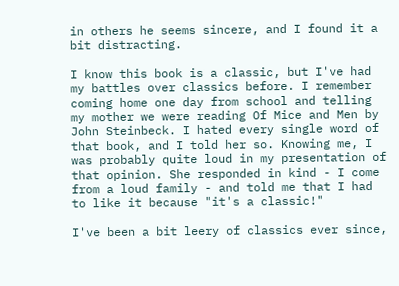in others he seems sincere, and I found it a bit distracting.

I know this book is a classic, but I've had my battles over classics before. I remember coming home one day from school and telling my mother we were reading Of Mice and Men by John Steinbeck. I hated every single word of that book, and I told her so. Knowing me, I was probably quite loud in my presentation of that opinion. She responded in kind - I come from a loud family - and told me that I had to like it because "it's a classic!"

I've been a bit leery of classics ever since,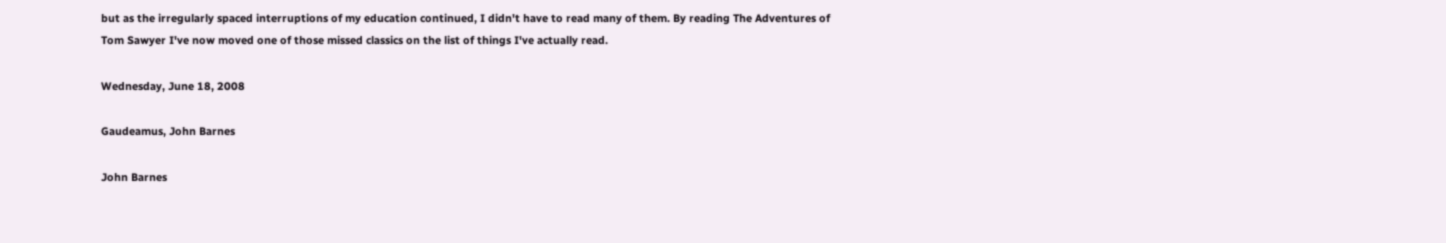but as the irregularly spaced interruptions of my education continued, I didn't have to read many of them. By reading The Adventures of Tom Sawyer I've now moved one of those missed classics on the list of things I've actually read.

Wednesday, June 18, 2008

Gaudeamus, John Barnes

John Barnes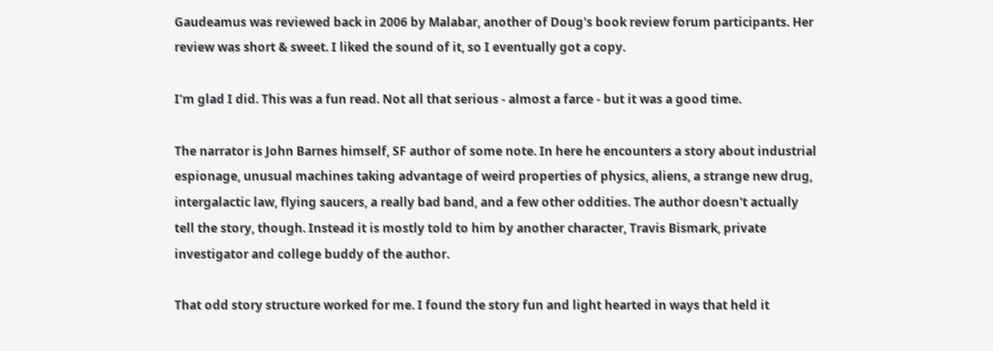Gaudeamus was reviewed back in 2006 by Malabar, another of Doug's book review forum participants. Her review was short & sweet. I liked the sound of it, so I eventually got a copy.

I'm glad I did. This was a fun read. Not all that serious - almost a farce - but it was a good time.

The narrator is John Barnes himself, SF author of some note. In here he encounters a story about industrial espionage, unusual machines taking advantage of weird properties of physics, aliens, a strange new drug, intergalactic law, flying saucers, a really bad band, and a few other oddities. The author doesn't actually tell the story, though. Instead it is mostly told to him by another character, Travis Bismark, private investigator and college buddy of the author.

That odd story structure worked for me. I found the story fun and light hearted in ways that held it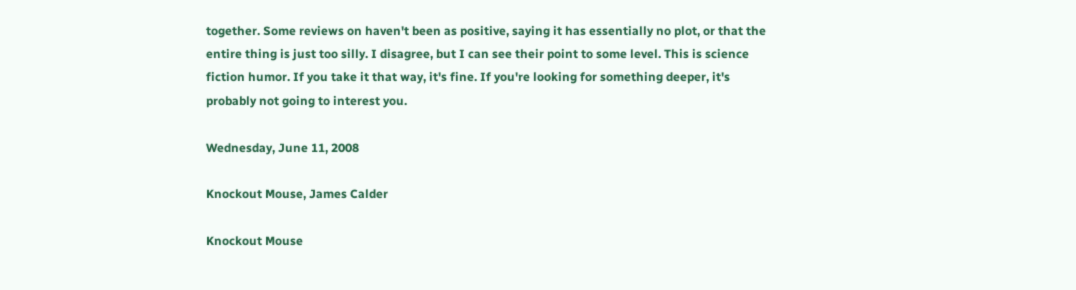together. Some reviews on haven't been as positive, saying it has essentially no plot, or that the entire thing is just too silly. I disagree, but I can see their point to some level. This is science fiction humor. If you take it that way, it's fine. If you're looking for something deeper, it's probably not going to interest you.

Wednesday, June 11, 2008

Knockout Mouse, James Calder

Knockout Mouse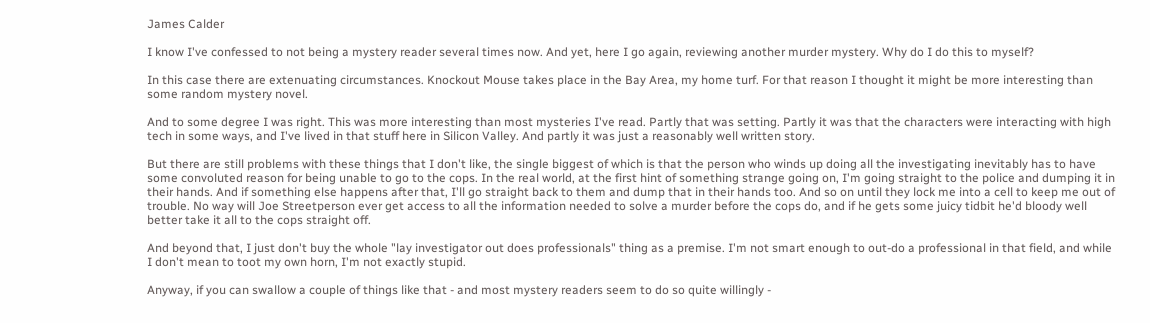James Calder

I know I've confessed to not being a mystery reader several times now. And yet, here I go again, reviewing another murder mystery. Why do I do this to myself?

In this case there are extenuating circumstances. Knockout Mouse takes place in the Bay Area, my home turf. For that reason I thought it might be more interesting than some random mystery novel.

And to some degree I was right. This was more interesting than most mysteries I've read. Partly that was setting. Partly it was that the characters were interacting with high tech in some ways, and I've lived in that stuff here in Silicon Valley. And partly it was just a reasonably well written story.

But there are still problems with these things that I don't like, the single biggest of which is that the person who winds up doing all the investigating inevitably has to have some convoluted reason for being unable to go to the cops. In the real world, at the first hint of something strange going on, I'm going straight to the police and dumping it in their hands. And if something else happens after that, I'll go straight back to them and dump that in their hands too. And so on until they lock me into a cell to keep me out of trouble. No way will Joe Streetperson ever get access to all the information needed to solve a murder before the cops do, and if he gets some juicy tidbit he'd bloody well better take it all to the cops straight off.

And beyond that, I just don't buy the whole "lay investigator out does professionals" thing as a premise. I'm not smart enough to out-do a professional in that field, and while I don't mean to toot my own horn, I'm not exactly stupid.

Anyway, if you can swallow a couple of things like that - and most mystery readers seem to do so quite willingly -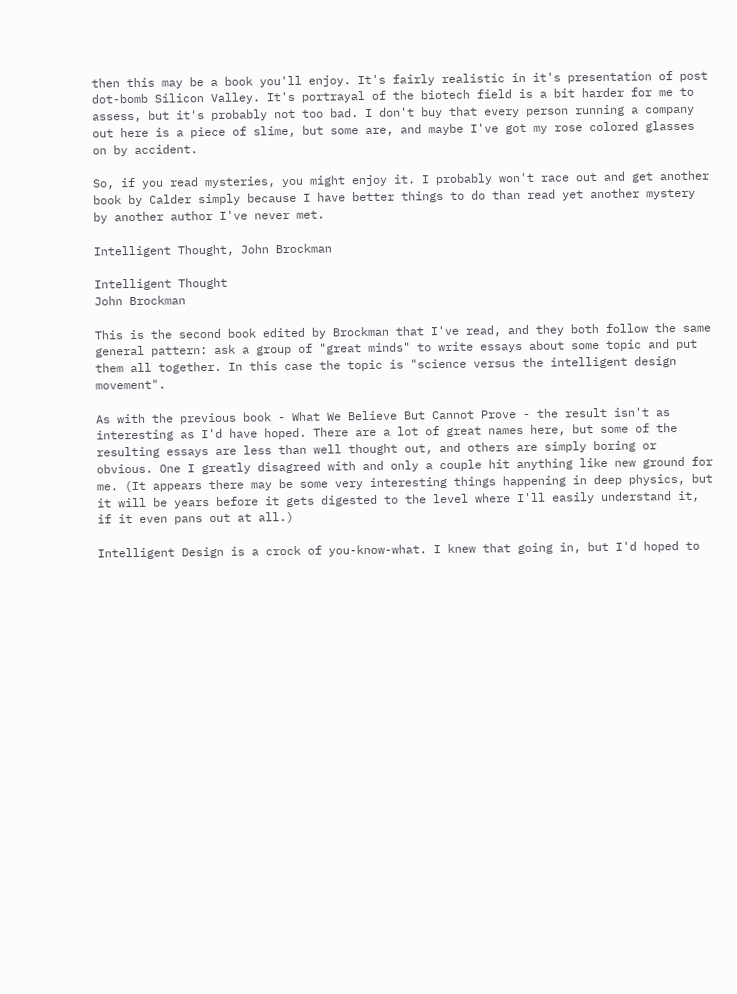then this may be a book you'll enjoy. It's fairly realistic in it's presentation of post dot-bomb Silicon Valley. It's portrayal of the biotech field is a bit harder for me to assess, but it's probably not too bad. I don't buy that every person running a company out here is a piece of slime, but some are, and maybe I've got my rose colored glasses on by accident.

So, if you read mysteries, you might enjoy it. I probably won't race out and get another book by Calder simply because I have better things to do than read yet another mystery by another author I've never met.

Intelligent Thought, John Brockman

Intelligent Thought
John Brockman

This is the second book edited by Brockman that I've read, and they both follow the same general pattern: ask a group of "great minds" to write essays about some topic and put them all together. In this case the topic is "science versus the intelligent design movement".

As with the previous book - What We Believe But Cannot Prove - the result isn't as interesting as I'd have hoped. There are a lot of great names here, but some of the resulting essays are less than well thought out, and others are simply boring or obvious. One I greatly disagreed with and only a couple hit anything like new ground for me. (It appears there may be some very interesting things happening in deep physics, but it will be years before it gets digested to the level where I'll easily understand it, if it even pans out at all.)

Intelligent Design is a crock of you-know-what. I knew that going in, but I'd hoped to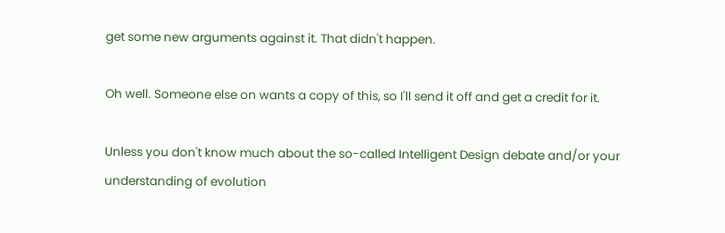get some new arguments against it. That didn't happen.

Oh well. Someone else on wants a copy of this, so I'll send it off and get a credit for it.

Unless you don't know much about the so-called Intelligent Design debate and/or your understanding of evolution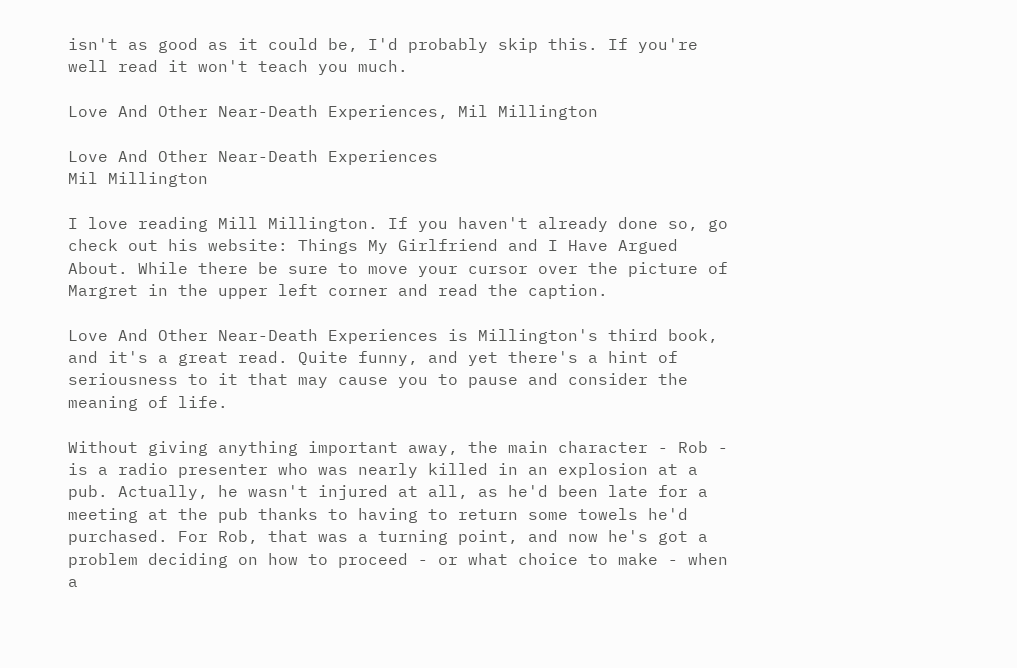isn't as good as it could be, I'd probably skip this. If you're well read it won't teach you much.

Love And Other Near-Death Experiences, Mil Millington

Love And Other Near-Death Experiences
Mil Millington

I love reading Mill Millington. If you haven't already done so, go check out his website: Things My Girlfriend and I Have Argued About. While there be sure to move your cursor over the picture of Margret in the upper left corner and read the caption.

Love And Other Near-Death Experiences is Millington's third book, and it's a great read. Quite funny, and yet there's a hint of seriousness to it that may cause you to pause and consider the meaning of life.

Without giving anything important away, the main character - Rob - is a radio presenter who was nearly killed in an explosion at a pub. Actually, he wasn't injured at all, as he'd been late for a meeting at the pub thanks to having to return some towels he'd purchased. For Rob, that was a turning point, and now he's got a problem deciding on how to proceed - or what choice to make - when a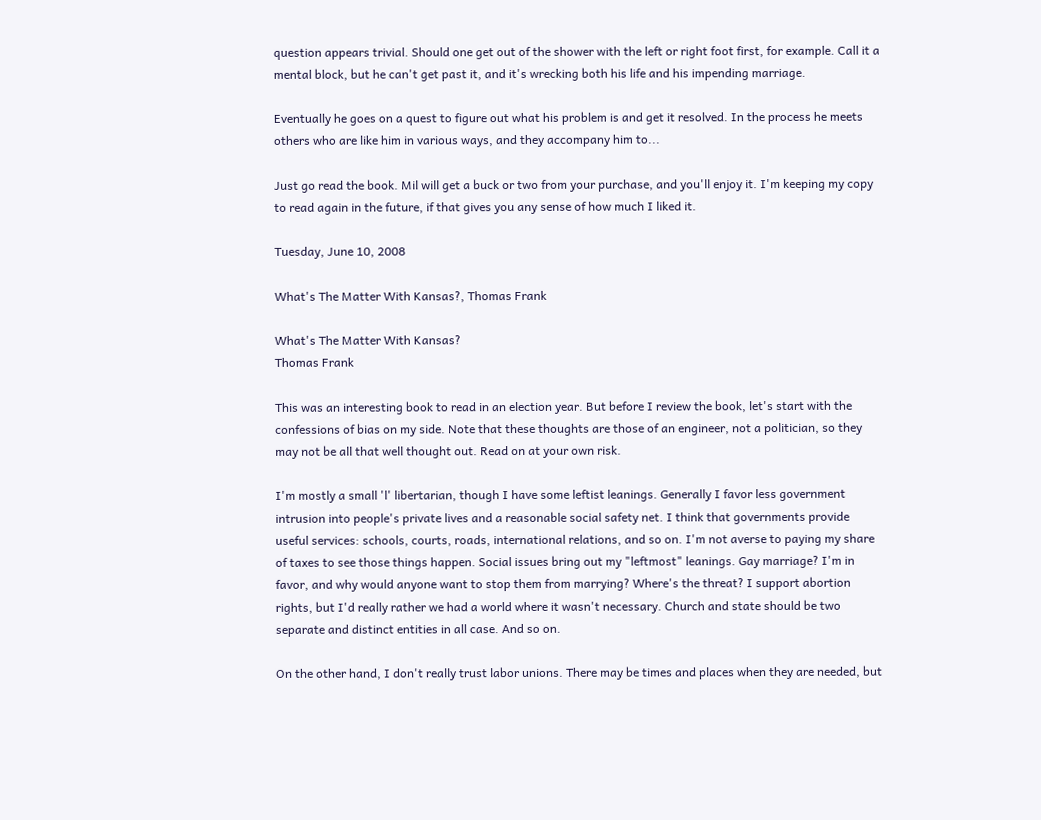question appears trivial. Should one get out of the shower with the left or right foot first, for example. Call it a mental block, but he can't get past it, and it's wrecking both his life and his impending marriage.

Eventually he goes on a quest to figure out what his problem is and get it resolved. In the process he meets others who are like him in various ways, and they accompany him to...

Just go read the book. Mil will get a buck or two from your purchase, and you'll enjoy it. I'm keeping my copy to read again in the future, if that gives you any sense of how much I liked it.

Tuesday, June 10, 2008

What's The Matter With Kansas?, Thomas Frank

What's The Matter With Kansas?
Thomas Frank

This was an interesting book to read in an election year. But before I review the book, let's start with the confessions of bias on my side. Note that these thoughts are those of an engineer, not a politician, so they may not be all that well thought out. Read on at your own risk.

I'm mostly a small 'l' libertarian, though I have some leftist leanings. Generally I favor less government intrusion into people's private lives and a reasonable social safety net. I think that governments provide useful services: schools, courts, roads, international relations, and so on. I'm not averse to paying my share of taxes to see those things happen. Social issues bring out my "leftmost" leanings. Gay marriage? I'm in favor, and why would anyone want to stop them from marrying? Where's the threat? I support abortion rights, but I'd really rather we had a world where it wasn't necessary. Church and state should be two separate and distinct entities in all case. And so on.

On the other hand, I don't really trust labor unions. There may be times and places when they are needed, but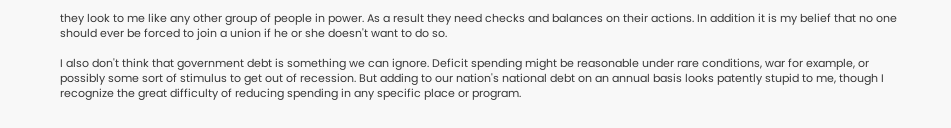they look to me like any other group of people in power. As a result they need checks and balances on their actions. In addition it is my belief that no one should ever be forced to join a union if he or she doesn't want to do so.

I also don't think that government debt is something we can ignore. Deficit spending might be reasonable under rare conditions, war for example, or possibly some sort of stimulus to get out of recession. But adding to our nation's national debt on an annual basis looks patently stupid to me, though I recognize the great difficulty of reducing spending in any specific place or program.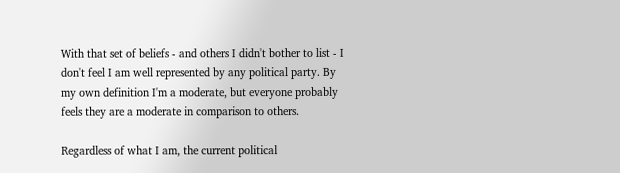With that set of beliefs - and others I didn't bother to list - I don't feel I am well represented by any political party. By my own definition I'm a moderate, but everyone probably feels they are a moderate in comparison to others.

Regardless of what I am, the current political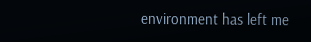environment has left me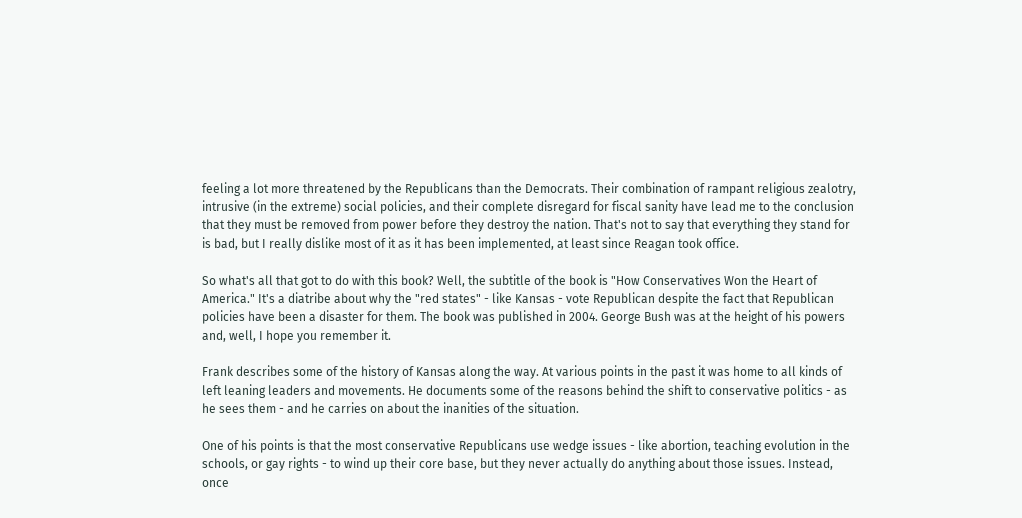feeling a lot more threatened by the Republicans than the Democrats. Their combination of rampant religious zealotry, intrusive (in the extreme) social policies, and their complete disregard for fiscal sanity have lead me to the conclusion that they must be removed from power before they destroy the nation. That's not to say that everything they stand for is bad, but I really dislike most of it as it has been implemented, at least since Reagan took office.

So what's all that got to do with this book? Well, the subtitle of the book is "How Conservatives Won the Heart of America." It's a diatribe about why the "red states" - like Kansas - vote Republican despite the fact that Republican policies have been a disaster for them. The book was published in 2004. George Bush was at the height of his powers and, well, I hope you remember it.

Frank describes some of the history of Kansas along the way. At various points in the past it was home to all kinds of left leaning leaders and movements. He documents some of the reasons behind the shift to conservative politics - as he sees them - and he carries on about the inanities of the situation.

One of his points is that the most conservative Republicans use wedge issues - like abortion, teaching evolution in the schools, or gay rights - to wind up their core base, but they never actually do anything about those issues. Instead, once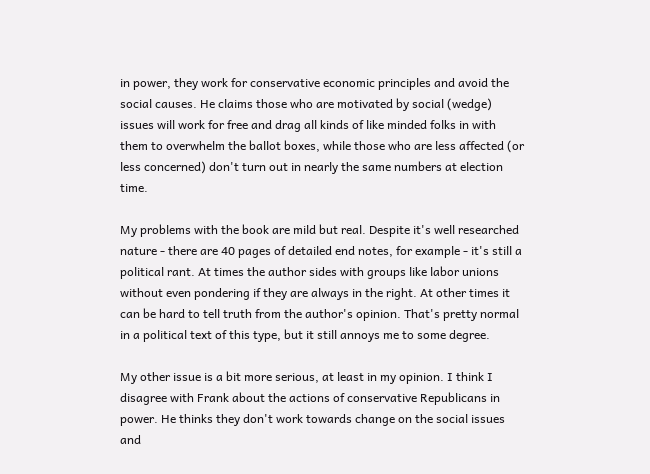in power, they work for conservative economic principles and avoid the social causes. He claims those who are motivated by social (wedge) issues will work for free and drag all kinds of like minded folks in with them to overwhelm the ballot boxes, while those who are less affected (or less concerned) don't turn out in nearly the same numbers at election time.

My problems with the book are mild but real. Despite it's well researched nature - there are 40 pages of detailed end notes, for example - it's still a political rant. At times the author sides with groups like labor unions without even pondering if they are always in the right. At other times it can be hard to tell truth from the author's opinion. That's pretty normal in a political text of this type, but it still annoys me to some degree.

My other issue is a bit more serious, at least in my opinion. I think I disagree with Frank about the actions of conservative Republicans in power. He thinks they don't work towards change on the social issues and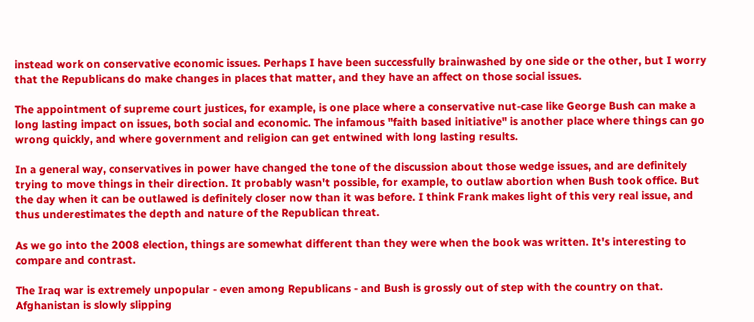instead work on conservative economic issues. Perhaps I have been successfully brainwashed by one side or the other, but I worry that the Republicans do make changes in places that matter, and they have an affect on those social issues.

The appointment of supreme court justices, for example, is one place where a conservative nut-case like George Bush can make a long lasting impact on issues, both social and economic. The infamous "faith based initiative" is another place where things can go wrong quickly, and where government and religion can get entwined with long lasting results.

In a general way, conservatives in power have changed the tone of the discussion about those wedge issues, and are definitely trying to move things in their direction. It probably wasn't possible, for example, to outlaw abortion when Bush took office. But the day when it can be outlawed is definitely closer now than it was before. I think Frank makes light of this very real issue, and thus underestimates the depth and nature of the Republican threat.

As we go into the 2008 election, things are somewhat different than they were when the book was written. It's interesting to compare and contrast.

The Iraq war is extremely unpopular - even among Republicans - and Bush is grossly out of step with the country on that. Afghanistan is slowly slipping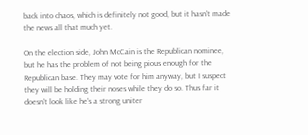back into chaos, which is definitely not good, but it hasn't made the news all that much yet.

On the election side, John McCain is the Republican nominee, but he has the problem of not being pious enough for the Republican base. They may vote for him anyway, but I suspect they will be holding their noses while they do so. Thus far it doesn't look like he's a strong uniter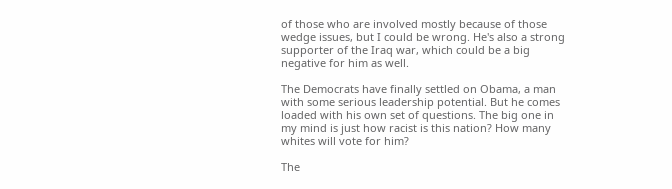of those who are involved mostly because of those wedge issues, but I could be wrong. He's also a strong supporter of the Iraq war, which could be a big negative for him as well.

The Democrats have finally settled on Obama, a man with some serious leadership potential. But he comes loaded with his own set of questions. The big one in my mind is just how racist is this nation? How many whites will vote for him?

The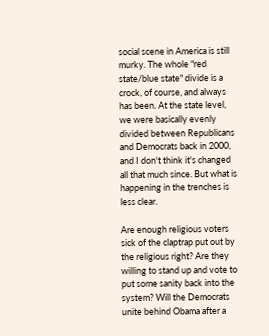social scene in America is still murky. The whole "red state/blue state" divide is a crock, of course, and always has been. At the state level, we were basically evenly divided between Republicans and Democrats back in 2000, and I don't think it's changed all that much since. But what is happening in the trenches is less clear.

Are enough religious voters sick of the claptrap put out by the religious right? Are they willing to stand up and vote to put some sanity back into the system? Will the Democrats unite behind Obama after a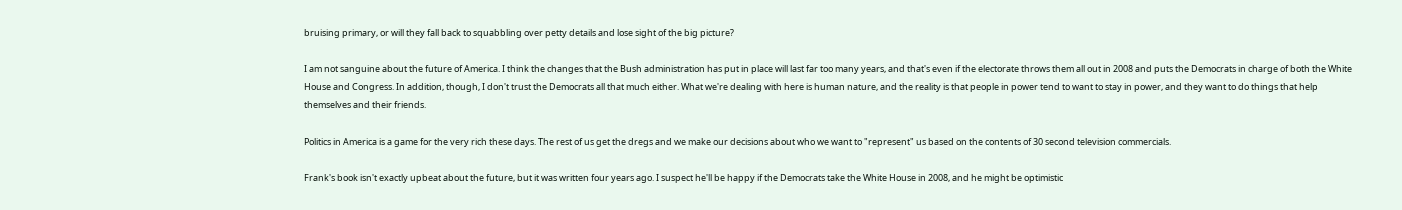bruising primary, or will they fall back to squabbling over petty details and lose sight of the big picture?

I am not sanguine about the future of America. I think the changes that the Bush administration has put in place will last far too many years, and that's even if the electorate throws them all out in 2008 and puts the Democrats in charge of both the White House and Congress. In addition, though, I don't trust the Democrats all that much either. What we're dealing with here is human nature, and the reality is that people in power tend to want to stay in power, and they want to do things that help themselves and their friends.

Politics in America is a game for the very rich these days. The rest of us get the dregs and we make our decisions about who we want to "represent" us based on the contents of 30 second television commercials.

Frank's book isn't exactly upbeat about the future, but it was written four years ago. I suspect he'll be happy if the Democrats take the White House in 2008, and he might be optimistic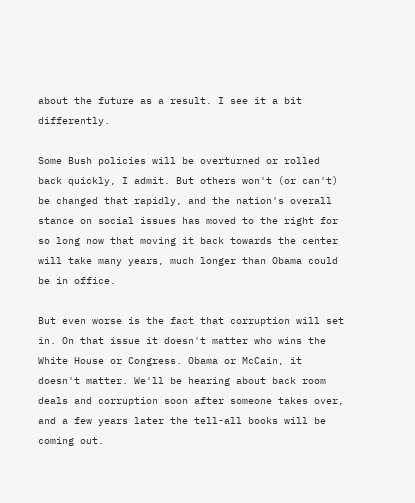about the future as a result. I see it a bit differently.

Some Bush policies will be overturned or rolled back quickly, I admit. But others won't (or can't) be changed that rapidly, and the nation's overall stance on social issues has moved to the right for so long now that moving it back towards the center will take many years, much longer than Obama could be in office.

But even worse is the fact that corruption will set in. On that issue it doesn't matter who wins the White House or Congress. Obama or McCain, it doesn't matter. We'll be hearing about back room deals and corruption soon after someone takes over, and a few years later the tell-all books will be coming out.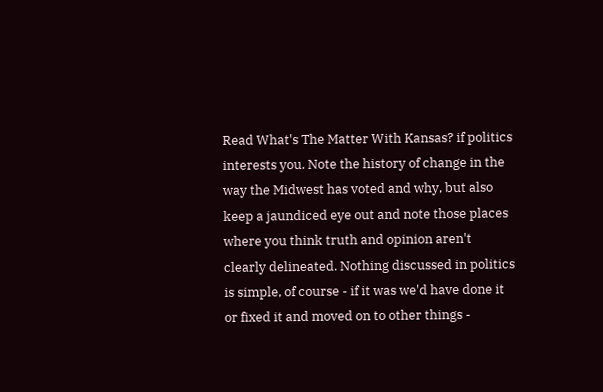Read What's The Matter With Kansas? if politics interests you. Note the history of change in the way the Midwest has voted and why, but also keep a jaundiced eye out and note those places where you think truth and opinion aren't clearly delineated. Nothing discussed in politics is simple, of course - if it was we'd have done it or fixed it and moved on to other things -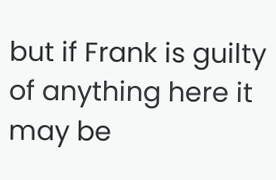but if Frank is guilty of anything here it may be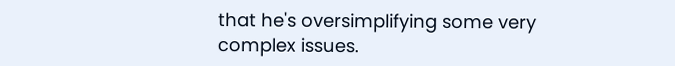that he's oversimplifying some very complex issues.